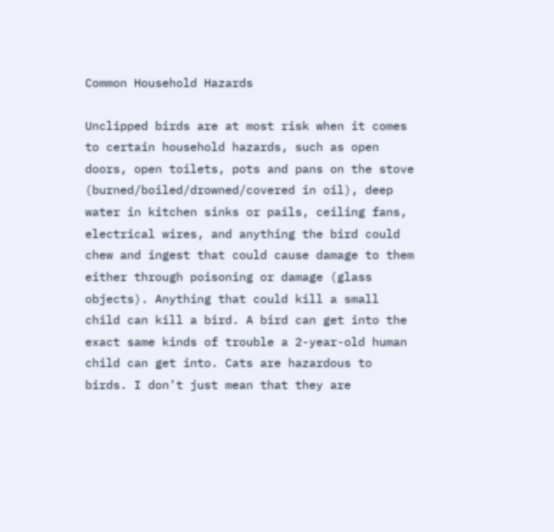Common Household Hazards

Unclipped birds are at most risk when it comes to certain household hazards, such as open doors, open toilets, pots and pans on the stove (burned/boiled/drowned/covered in oil), deep water in kitchen sinks or pails, ceiling fans, electrical wires, and anything the bird could chew and ingest that could cause damage to them either through poisoning or damage (glass objects). Anything that could kill a small child can kill a bird. A bird can get into the exact same kinds of trouble a 2-year-old human child can get into. Cats are hazardous to birds. I don’t just mean that they are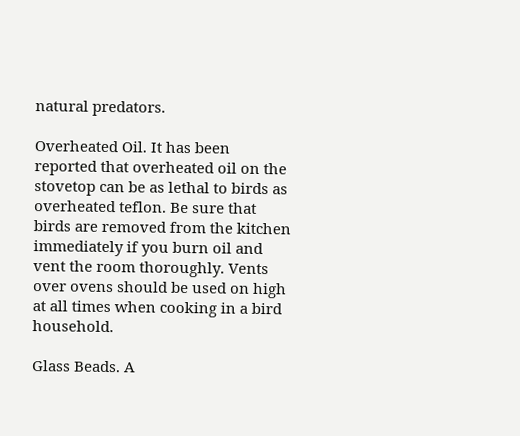natural predators.

Overheated Oil. It has been reported that overheated oil on the stovetop can be as lethal to birds as overheated teflon. Be sure that birds are removed from the kitchen immediately if you burn oil and vent the room thoroughly. Vents over ovens should be used on high at all times when cooking in a bird household.

Glass Beads. A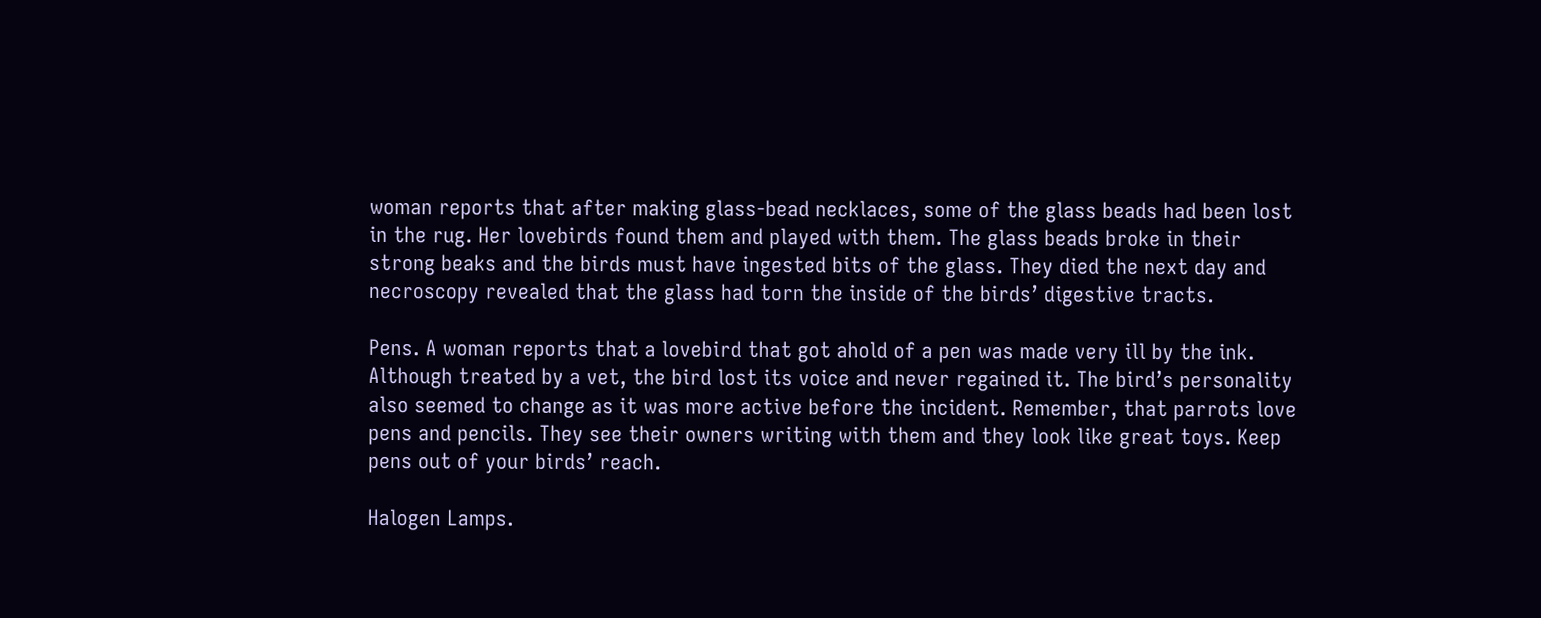woman reports that after making glass-bead necklaces, some of the glass beads had been lost in the rug. Her lovebirds found them and played with them. The glass beads broke in their strong beaks and the birds must have ingested bits of the glass. They died the next day and necroscopy revealed that the glass had torn the inside of the birds’ digestive tracts.

Pens. A woman reports that a lovebird that got ahold of a pen was made very ill by the ink. Although treated by a vet, the bird lost its voice and never regained it. The bird’s personality also seemed to change as it was more active before the incident. Remember, that parrots love pens and pencils. They see their owners writing with them and they look like great toys. Keep pens out of your birds’ reach.

Halogen Lamps.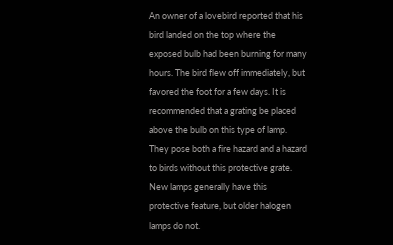An owner of a lovebird reported that his bird landed on the top where the exposed bulb had been burning for many hours. The bird flew off immediately, but favored the foot for a few days. It is recommended that a grating be placed above the bulb on this type of lamp. They pose both a fire hazard and a hazard to birds without this protective grate. New lamps generally have this protective feature, but older halogen lamps do not.